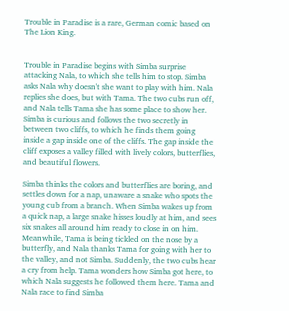Trouble in Paradise is a rare, German comic based on The Lion King.


Trouble in Paradise begins with Simba surprise attacking Nala, to which she tells him to stop. Simba asks Nala why doesn't she want to play with him. Nala replies she does, but with Tama. The two cubs run off, and Nala tells Tama she has some place to show her. Simba is curious and follows the two secretly in between two cliffs, to which he finds them going inside a gap inside one of the cliffs. The gap inside the cliff exposes a valley filled with lively colors, butterflies, and beautiful flowers.

Simba thinks the colors and butterflies are boring, and settles down for a nap, unaware a snake who spots the young cub from a branch. When Simba wakes up from a quick nap, a large snake hisses loudly at him, and sees six snakes all around him ready to close in on him. Meanwhile, Tama is being tickled on the nose by a butterfly, and Nala thanks Tama for going with her to the valley, and not Simba. Suddenly, the two cubs hear a cry from help. Tama wonders how Simba got here, to which Nala suggests he followed them here. Tama and Nala race to find Simba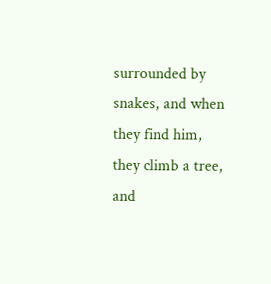surrounded by snakes, and when they find him, they climb a tree, and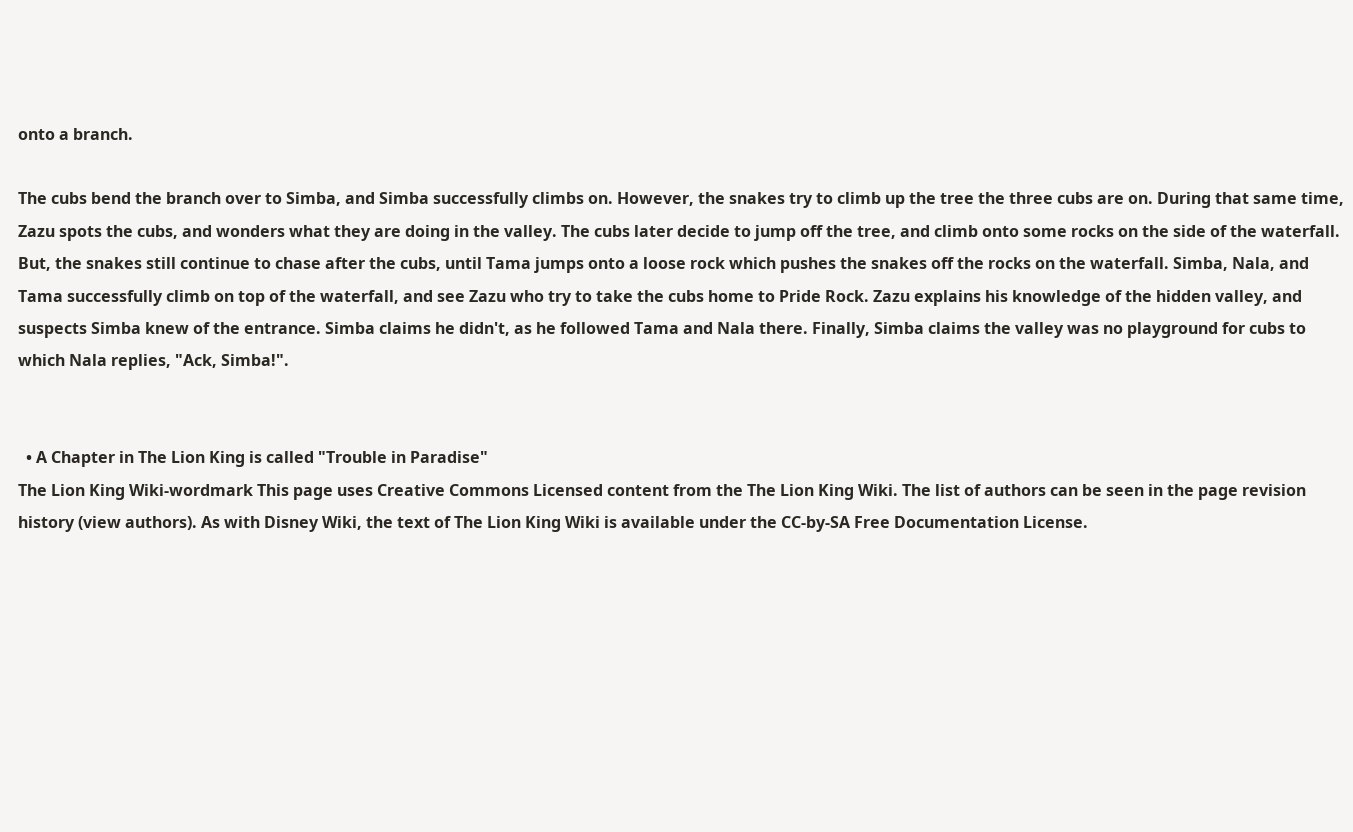onto a branch.

The cubs bend the branch over to Simba, and Simba successfully climbs on. However, the snakes try to climb up the tree the three cubs are on. During that same time, Zazu spots the cubs, and wonders what they are doing in the valley. The cubs later decide to jump off the tree, and climb onto some rocks on the side of the waterfall. But, the snakes still continue to chase after the cubs, until Tama jumps onto a loose rock which pushes the snakes off the rocks on the waterfall. Simba, Nala, and Tama successfully climb on top of the waterfall, and see Zazu who try to take the cubs home to Pride Rock. Zazu explains his knowledge of the hidden valley, and suspects Simba knew of the entrance. Simba claims he didn't, as he followed Tama and Nala there. Finally, Simba claims the valley was no playground for cubs to which Nala replies, "Ack, Simba!".


  • A Chapter in The Lion King is called "Trouble in Paradise"
The Lion King Wiki-wordmark This page uses Creative Commons Licensed content from the The Lion King Wiki. The list of authors can be seen in the page revision history (view authors). As with Disney Wiki, the text of The Lion King Wiki is available under the CC-by-SA Free Documentation License.